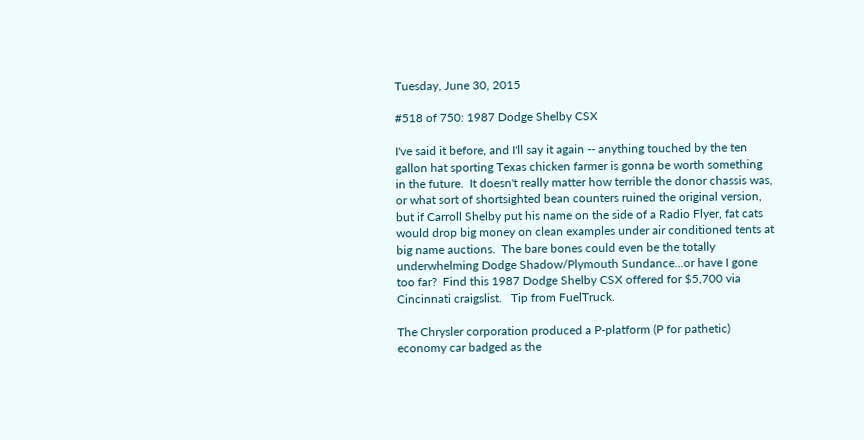Tuesday, June 30, 2015

#518 of 750: 1987 Dodge Shelby CSX

I've said it before, and I'll say it again -- anything touched by the ten gallon hat sporting Texas chicken farmer is gonna be worth something in the future.  It doesn't really matter how terrible the donor chassis was, or what sort of shortsighted bean counters ruined the original version, but if Carroll Shelby put his name on the side of a Radio Flyer, fat cats would drop big money on clean examples under air conditioned tents at big name auctions.  The bare bones could even be the totally underwhelming Dodge Shadow/Plymouth Sundance...or have I gone too far?  Find this 1987 Dodge Shelby CSX offered for $5,700 via Cincinnati craigslist.   Tip from FuelTruck.

The Chrysler corporation produced a P-platform (P for pathetic) economy car badged as the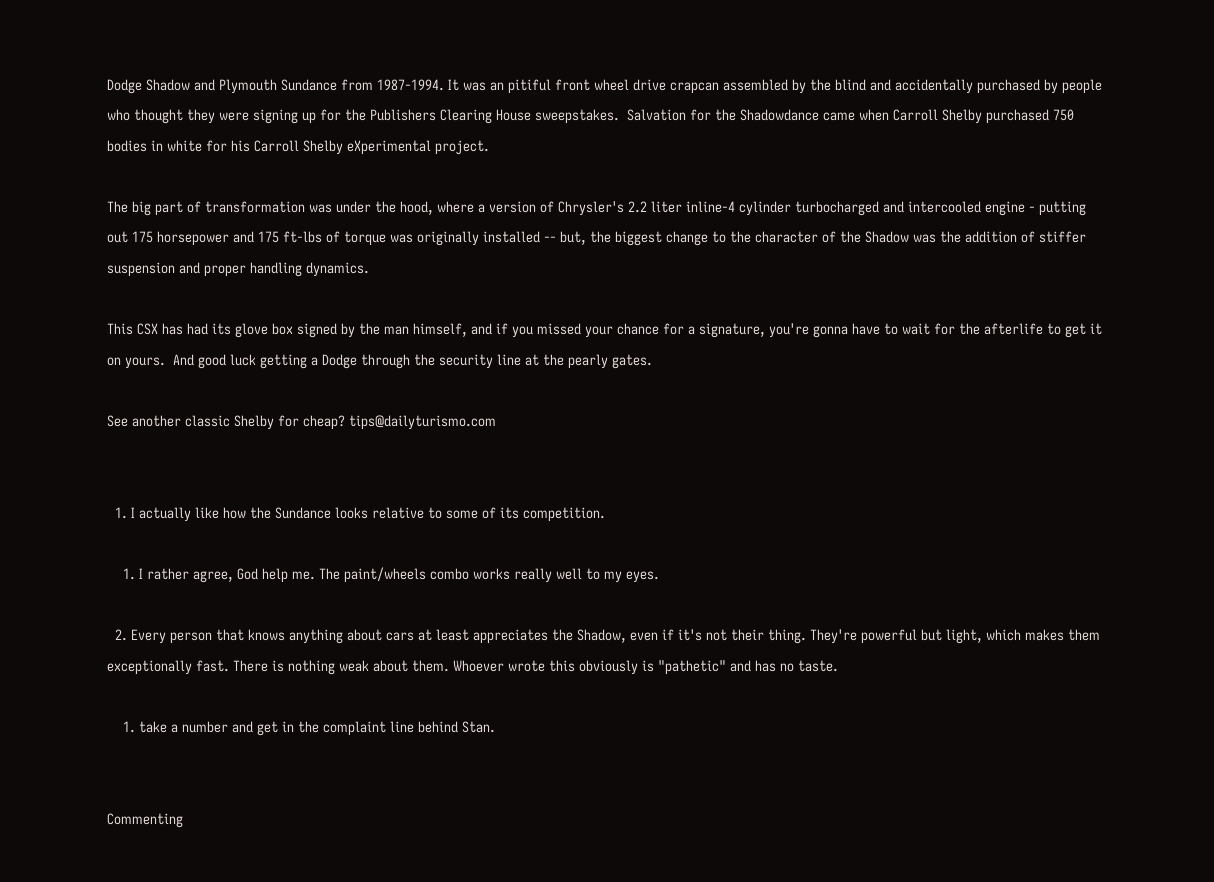Dodge Shadow and Plymouth Sundance from 1987-1994. It was an pitiful front wheel drive crapcan assembled by the blind and accidentally purchased by people who thought they were signing up for the Publishers Clearing House sweepstakes.  Salvation for the Shadowdance came when Carroll Shelby purchased 750 bodies in white for his Carroll Shelby eXperimental project.

The big part of transformation was under the hood, where a version of Chrysler's 2.2 liter inline-4 cylinder turbocharged and intercooled engine - putting out 175 horsepower and 175 ft-lbs of torque was originally installed -- but, the biggest change to the character of the Shadow was the addition of stiffer suspension and proper handling dynamics.

This CSX has had its glove box signed by the man himself, and if you missed your chance for a signature, you're gonna have to wait for the afterlife to get it on yours.  And good luck getting a Dodge through the security line at the pearly gates.

See another classic Shelby for cheap? tips@dailyturismo.com


  1. I actually like how the Sundance looks relative to some of its competition.

    1. I rather agree, God help me. The paint/wheels combo works really well to my eyes.

  2. Every person that knows anything about cars at least appreciates the Shadow, even if it's not their thing. They're powerful but light, which makes them exceptionally fast. There is nothing weak about them. Whoever wrote this obviously is "pathetic" and has no taste.

    1. take a number and get in the complaint line behind Stan.


Commenting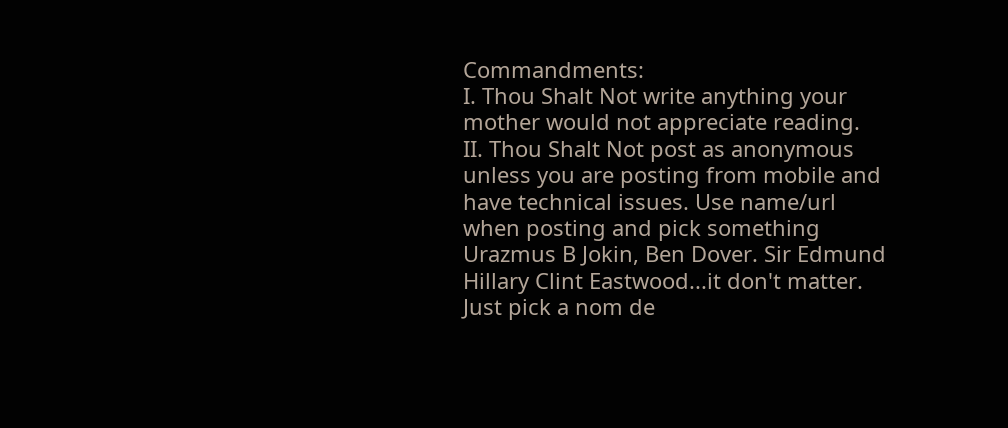Commandments:
I. Thou Shalt Not write anything your mother would not appreciate reading.
II. Thou Shalt Not post as anonymous unless you are posting from mobile and have technical issues. Use name/url when posting and pick something Urazmus B Jokin, Ben Dover. Sir Edmund Hillary Clint Eastwood...it don't matter. Just pick a nom de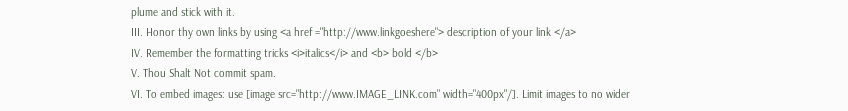plume and stick with it.
III. Honor thy own links by using <a href ="http://www.linkgoeshere"> description of your link </a>
IV. Remember the formatting tricks <i>italics</i> and <b> bold </b>
V. Thou Shalt Not commit spam.
VI. To embed images: use [image src="http://www.IMAGE_LINK.com" width="400px"/]. Limit images to no wider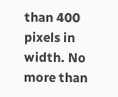than 400 pixels in width. No more than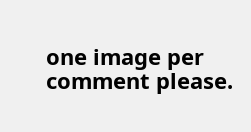one image per comment please.